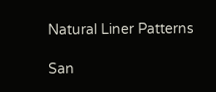Natural Liner Patterns

San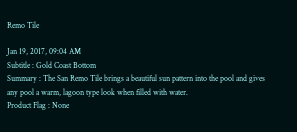Remo Tile

Jan 19, 2017, 09:04 AM
Subtitle : Gold Coast Bottom
Summary : The San Remo Tile brings a beautiful sun pattern into the pool and gives any pool a warm, lagoon type look when filled with water.
Product Flag : None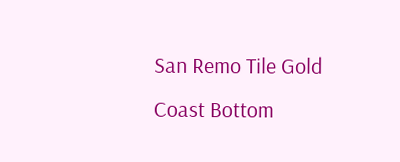San Remo Tile Gold Coast Bottom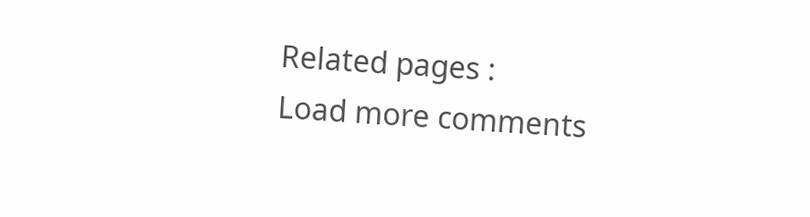Related pages :
Load more comments